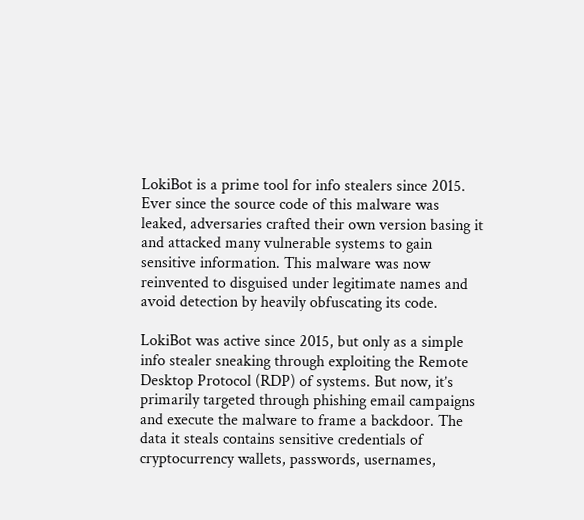LokiBot is a prime tool for info stealers since 2015. Ever since the source code of this malware was leaked, adversaries crafted their own version basing it and attacked many vulnerable systems to gain sensitive information. This malware was now reinvented to disguised under legitimate names and avoid detection by heavily obfuscating its code.

LokiBot was active since 2015, but only as a simple info stealer sneaking through exploiting the Remote Desktop Protocol (RDP) of systems. But now, it’s primarily targeted through phishing email campaigns and execute the malware to frame a backdoor. The data it steals contains sensitive credentials of cryptocurrency wallets, passwords, usernames,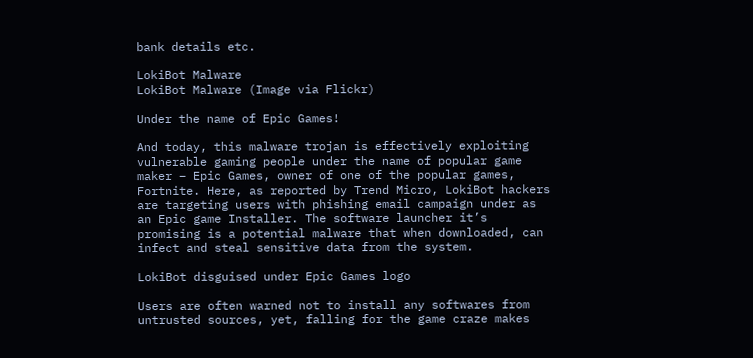bank details etc.

LokiBot Malware
LokiBot Malware (Image via Flickr)

Under the name of Epic Games!

And today, this malware trojan is effectively exploiting vulnerable gaming people under the name of popular game maker – Epic Games, owner of one of the popular games, Fortnite. Here, as reported by Trend Micro, LokiBot hackers are targeting users with phishing email campaign under as an Epic game Installer. The software launcher it’s promising is a potential malware that when downloaded, can infect and steal sensitive data from the system.

LokiBot disguised under Epic Games logo

Users are often warned not to install any softwares from untrusted sources, yet, falling for the game craze makes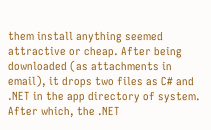them install anything seemed attractive or cheap. After being downloaded (as attachments in email), it drops two files as C# and .NET in the app directory of system. After which, the .NET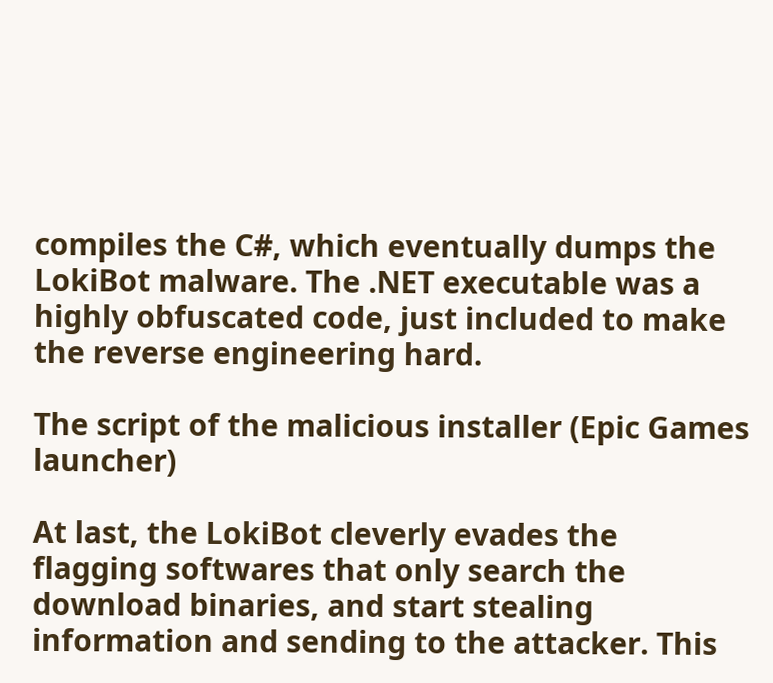compiles the C#, which eventually dumps the LokiBot malware. The .NET executable was a highly obfuscated code, just included to make the reverse engineering hard.

The script of the malicious installer (Epic Games launcher)

At last, the LokiBot cleverly evades the flagging softwares that only search the download binaries, and start stealing information and sending to the attacker. This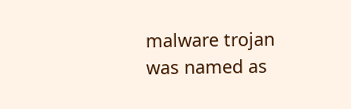malware trojan was named as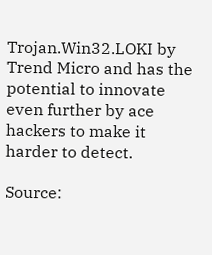Trojan.Win32.LOKI by Trend Micro and has the potential to innovate even further by ace hackers to make it harder to detect.

Source: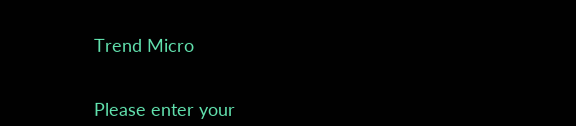Trend Micro


Please enter your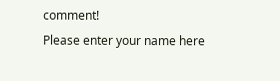comment!
Please enter your name here